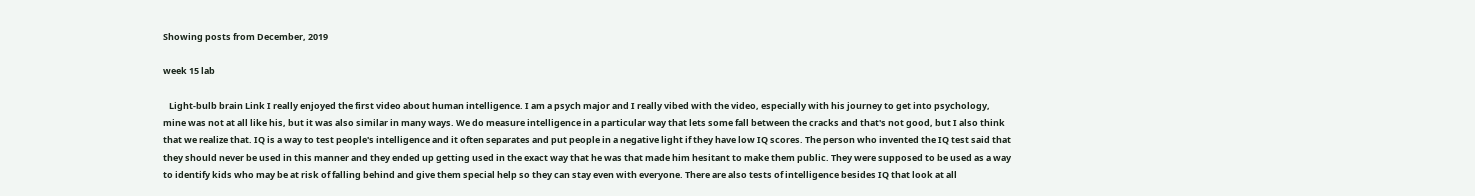Showing posts from December, 2019

week 15 lab

   Light-bulb brain Link I really enjoyed the first video about human intelligence. I am a psych major and I really vibed with the video, especially with his journey to get into psychology, mine was not at all like his, but it was also similar in many ways. We do measure intelligence in a particular way that lets some fall between the cracks and that's not good, but I also think that we realize that. IQ is a way to test people's intelligence and it often separates and put people in a negative light if they have low IQ scores. The person who invented the IQ test said that they should never be used in this manner and they ended up getting used in the exact way that he was that made him hesitant to make them public. They were supposed to be used as a way to identify kids who may be at risk of falling behind and give them special help so they can stay even with everyone. There are also tests of intelligence besides IQ that look at all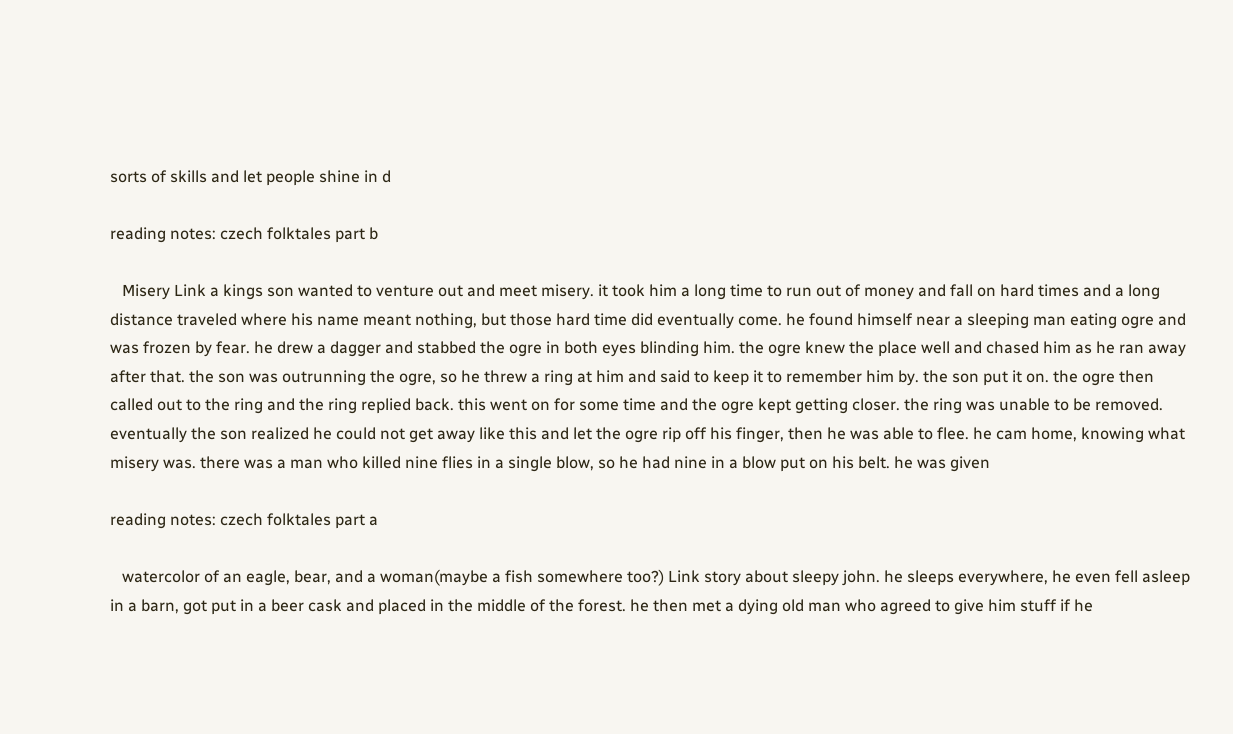sorts of skills and let people shine in d

reading notes: czech folktales part b

   Misery Link a kings son wanted to venture out and meet misery. it took him a long time to run out of money and fall on hard times and a long distance traveled where his name meant nothing, but those hard time did eventually come. he found himself near a sleeping man eating ogre and was frozen by fear. he drew a dagger and stabbed the ogre in both eyes blinding him. the ogre knew the place well and chased him as he ran away after that. the son was outrunning the ogre, so he threw a ring at him and said to keep it to remember him by. the son put it on. the ogre then called out to the ring and the ring replied back. this went on for some time and the ogre kept getting closer. the ring was unable to be removed. eventually the son realized he could not get away like this and let the ogre rip off his finger, then he was able to flee. he cam home, knowing what misery was. there was a man who killed nine flies in a single blow, so he had nine in a blow put on his belt. he was given

reading notes: czech folktales part a

   watercolor of an eagle, bear, and a woman(maybe a fish somewhere too?) Link story about sleepy john. he sleeps everywhere, he even fell asleep in a barn, got put in a beer cask and placed in the middle of the forest. he then met a dying old man who agreed to give him stuff if he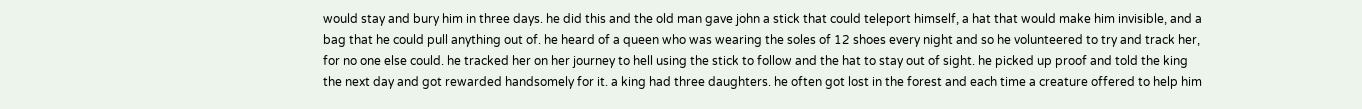would stay and bury him in three days. he did this and the old man gave john a stick that could teleport himself, a hat that would make him invisible, and a bag that he could pull anything out of. he heard of a queen who was wearing the soles of 12 shoes every night and so he volunteered to try and track her, for no one else could. he tracked her on her journey to hell using the stick to follow and the hat to stay out of sight. he picked up proof and told the king the next day and got rewarded handsomely for it. a king had three daughters. he often got lost in the forest and each time a creature offered to help him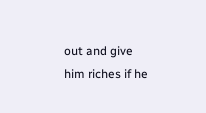out and give him riches if he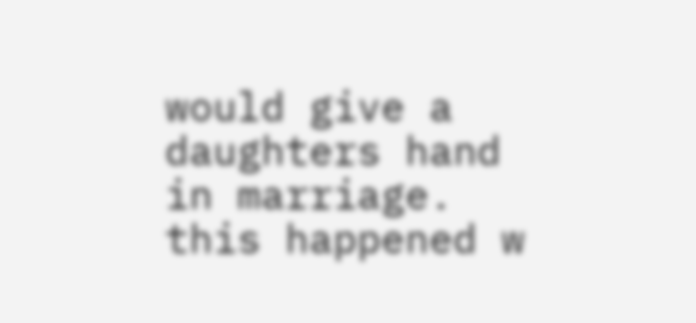would give a daughters hand in marriage. this happened w